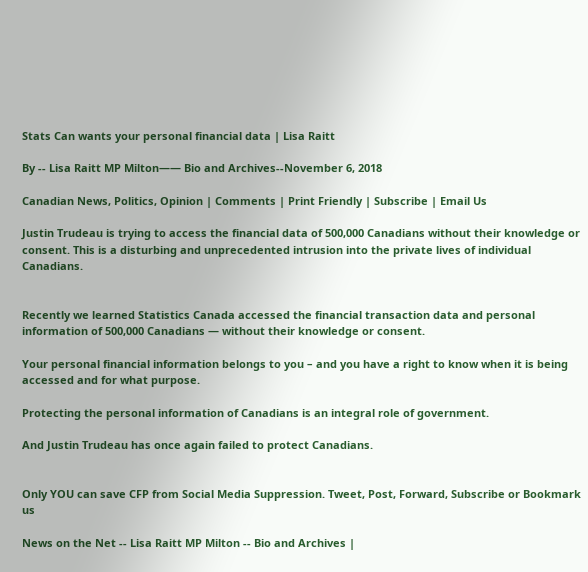Stats Can wants your personal financial data | Lisa Raitt

By -- Lisa Raitt MP Milton—— Bio and Archives--November 6, 2018

Canadian News, Politics, Opinion | Comments | Print Friendly | Subscribe | Email Us

Justin Trudeau is trying to access the financial data of 500,000 Canadians without their knowledge or consent. This is a disturbing and unprecedented intrusion into the private lives of individual Canadians.


Recently we learned Statistics Canada accessed the financial transaction data and personal information of 500,000 Canadians — without their knowledge or consent.

Your personal financial information belongs to you – and you have a right to know when it is being accessed and for what purpose.

Protecting the personal information of Canadians is an integral role of government.

And Justin Trudeau has once again failed to protect Canadians.


Only YOU can save CFP from Social Media Suppression. Tweet, Post, Forward, Subscribe or Bookmark us

News on the Net -- Lisa Raitt MP Milton -- Bio and Archives |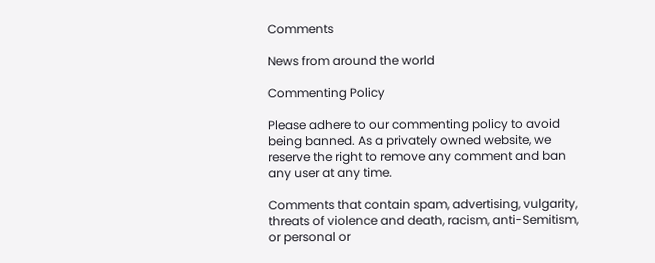Comments

News from around the world

Commenting Policy

Please adhere to our commenting policy to avoid being banned. As a privately owned website, we reserve the right to remove any comment and ban any user at any time.

Comments that contain spam, advertising, vulgarity, threats of violence and death, racism, anti-Semitism, or personal or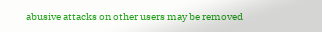abusive attacks on other users may be removed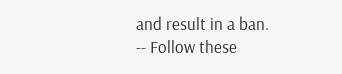and result in a ban.
-- Follow these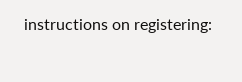instructions on registering: